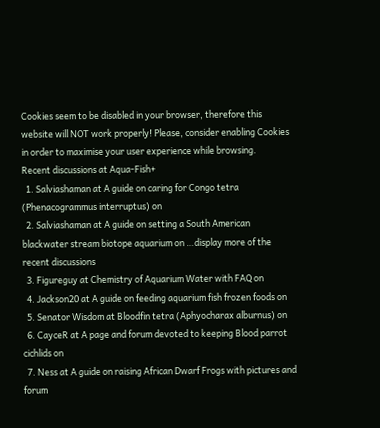Cookies seem to be disabled in your browser, therefore this website will NOT work properly! Please, consider enabling Cookies in order to maximise your user experience while browsing.
Recent discussions at Aqua-Fish+
  1. Salviashaman at A guide on caring for Congo tetra (Phenacogrammus interruptus) on
  2. Salviashaman at A guide on setting a South American blackwater stream biotope aquarium on …display more of the recent discussions
  3. Figureguy at Chemistry of Aquarium Water with FAQ on
  4. Jackson20 at A guide on feeding aquarium fish frozen foods on
  5. Senator Wisdom at Bloodfin tetra (Aphyocharax alburnus) on
  6. CayceR at A page and forum devoted to keeping Blood parrot cichlids on
  7. Ness at A guide on raising African Dwarf Frogs with pictures and forum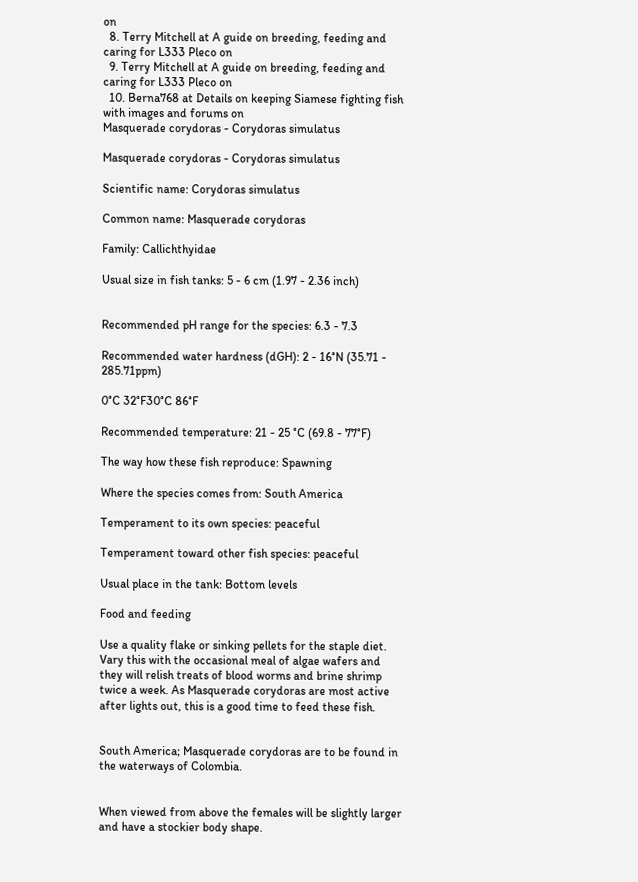on
  8. Terry Mitchell at A guide on breeding, feeding and caring for L333 Pleco on
  9. Terry Mitchell at A guide on breeding, feeding and caring for L333 Pleco on
  10. Berna768 at Details on keeping Siamese fighting fish with images and forums on
Masquerade corydoras - Corydoras simulatus

Masquerade corydoras - Corydoras simulatus

Scientific name: Corydoras simulatus

Common name: Masquerade corydoras

Family: Callichthyidae

Usual size in fish tanks: 5 - 6 cm (1.97 - 2.36 inch)


Recommended pH range for the species: 6.3 - 7.3

Recommended water hardness (dGH): 2 - 16°N (35.71 - 285.71ppm)

0°C 32°F30°C 86°F

Recommended temperature: 21 - 25 °C (69.8 - 77°F)

The way how these fish reproduce: Spawning

Where the species comes from: South America

Temperament to its own species: peaceful

Temperament toward other fish species: peaceful

Usual place in the tank: Bottom levels

Food and feeding

Use a quality flake or sinking pellets for the staple diet. Vary this with the occasional meal of algae wafers and they will relish treats of blood worms and brine shrimp twice a week. As Masquerade corydoras are most active after lights out, this is a good time to feed these fish.


South America; Masquerade corydoras are to be found in the waterways of Colombia.


When viewed from above the females will be slightly larger and have a stockier body shape.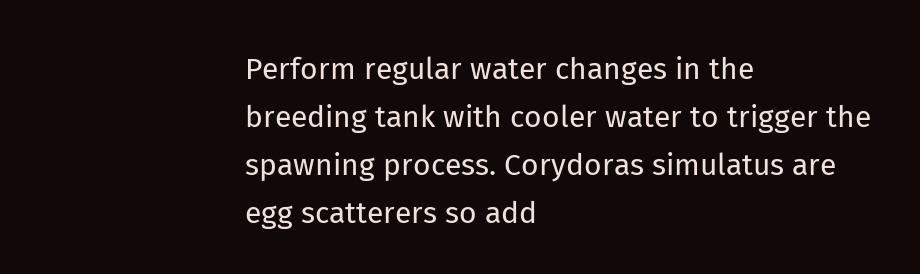Perform regular water changes in the breeding tank with cooler water to trigger the spawning process. Corydoras simulatus are egg scatterers so add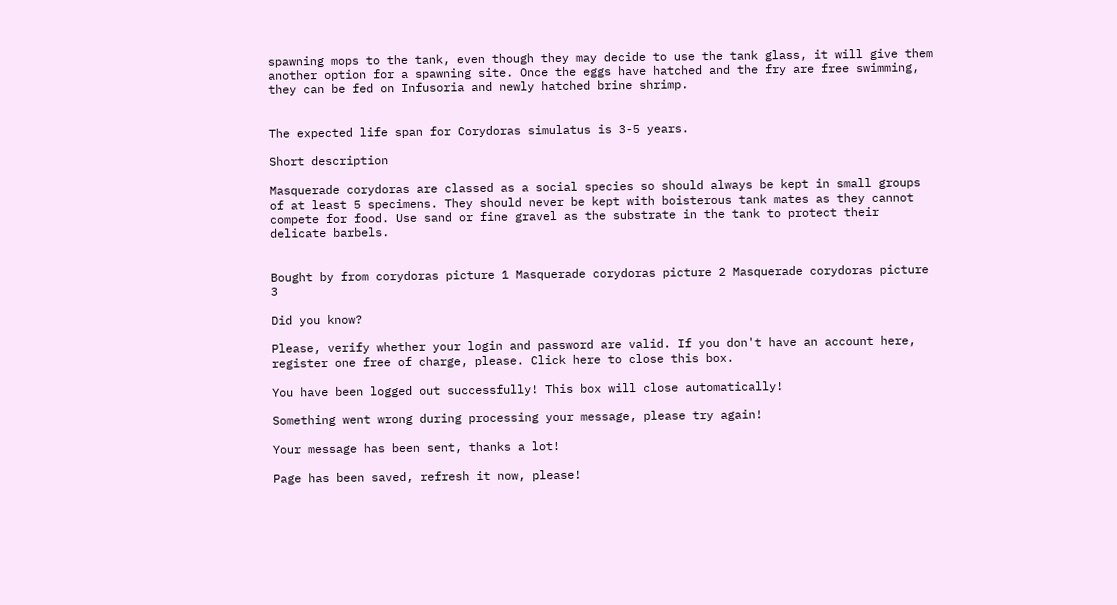spawning mops to the tank, even though they may decide to use the tank glass, it will give them another option for a spawning site. Once the eggs have hatched and the fry are free swimming, they can be fed on Infusoria and newly hatched brine shrimp.


The expected life span for Corydoras simulatus is 3-5 years.

Short description

Masquerade corydoras are classed as a social species so should always be kept in small groups of at least 5 specimens. They should never be kept with boisterous tank mates as they cannot compete for food. Use sand or fine gravel as the substrate in the tank to protect their delicate barbels.


Bought by from corydoras picture 1 Masquerade corydoras picture 2 Masquerade corydoras picture 3

Did you know?

Please, verify whether your login and password are valid. If you don't have an account here, register one free of charge, please. Click here to close this box.

You have been logged out successfully! This box will close automatically!

Something went wrong during processing your message, please try again!

Your message has been sent, thanks a lot!

Page has been saved, refresh it now, please!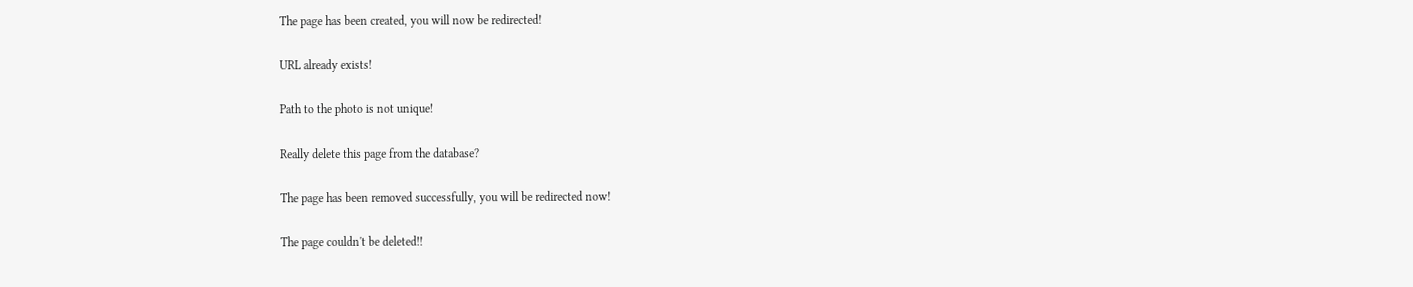The page has been created, you will now be redirected!

URL already exists!

Path to the photo is not unique!

Really delete this page from the database?

The page has been removed successfully, you will be redirected now!

The page couldn't be deleted!!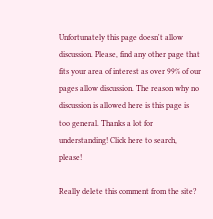Unfortunately this page doesn't allow discussion. Please, find any other page that fits your area of interest as over 99% of our pages allow discussion. The reason why no discussion is allowed here is this page is too general. Thanks a lot for understanding! Click here to search, please!

Really delete this comment from the site?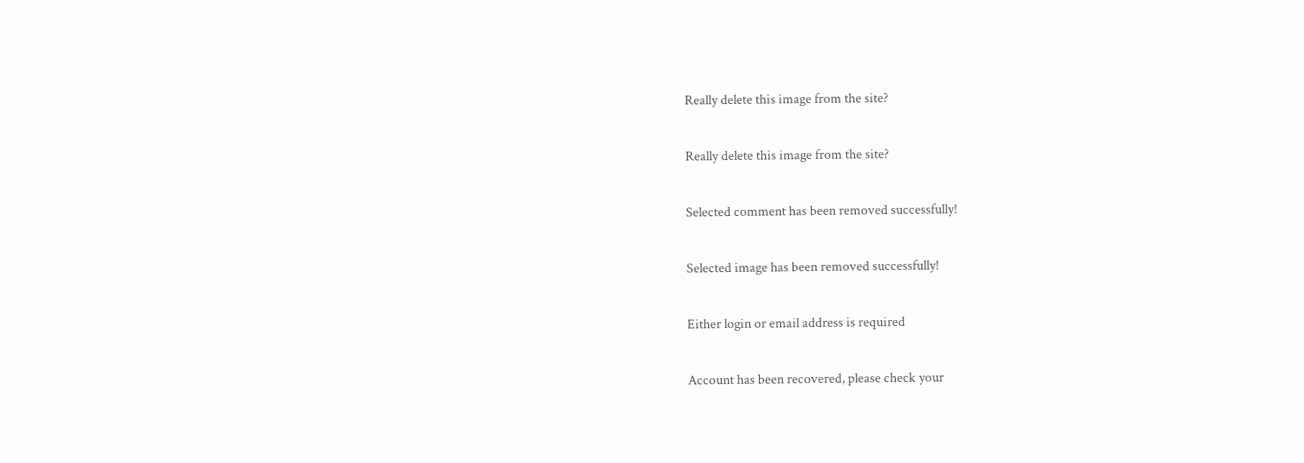Really delete this image from the site?

Really delete this image from the site?

Selected comment has been removed successfully!

Selected image has been removed successfully!

Either login or email address is required

Account has been recovered, please check your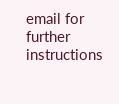email for further instructions